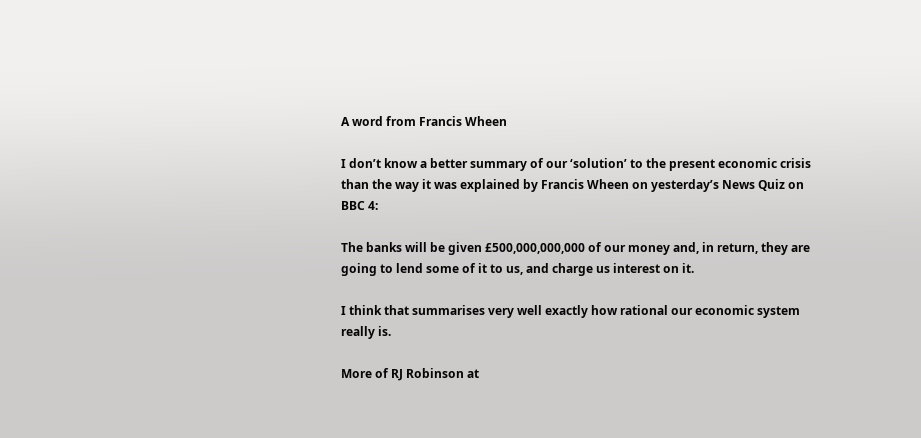A word from Francis Wheen

I don’t know a better summary of our ‘solution’ to the present economic crisis than the way it was explained by Francis Wheen on yesterday’s News Quiz on BBC 4:

The banks will be given £500,000,000,000 of our money and, in return, they are
going to lend some of it to us, and charge us interest on it.

I think that summarises very well exactly how rational our economic system really is.

More of RJ Robinson at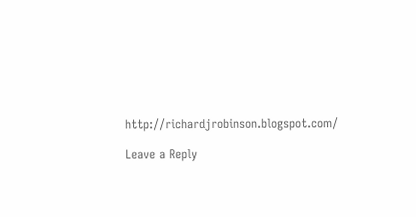http://richardjrobinson.blogspot.com/

Leave a Reply